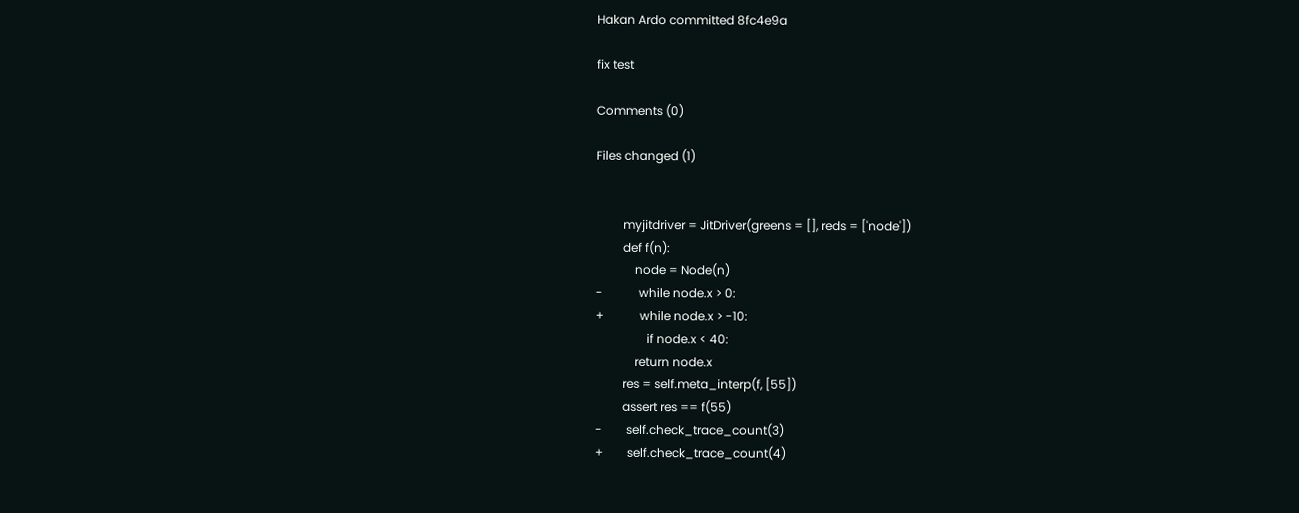Hakan Ardo committed 8fc4e9a

fix test

Comments (0)

Files changed (1)


         myjitdriver = JitDriver(greens = [], reds = ['node'])
         def f(n):
             node = Node(n)
-            while node.x > 0:
+            while node.x > -10:
                 if node.x < 40:
             return node.x
         res = self.meta_interp(f, [55])
         assert res == f(55)
-        self.check_trace_count(3)
+        self.check_trace_count(4)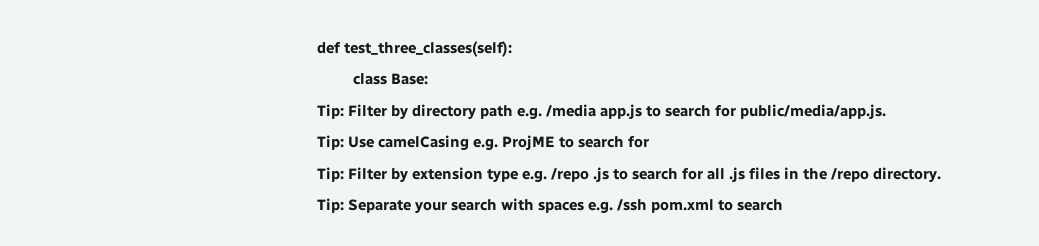def test_three_classes(self):
         class Base:
Tip: Filter by directory path e.g. /media app.js to search for public/media/app.js.
Tip: Use camelCasing e.g. ProjME to search for
Tip: Filter by extension type e.g. /repo .js to search for all .js files in the /repo directory.
Tip: Separate your search with spaces e.g. /ssh pom.xml to search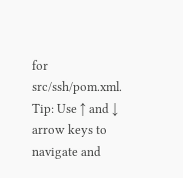for src/ssh/pom.xml.
Tip: Use ↑ and ↓ arrow keys to navigate and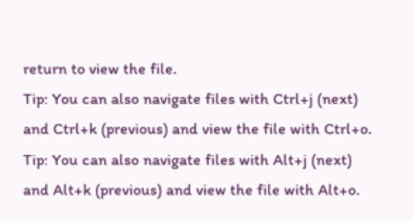return to view the file.
Tip: You can also navigate files with Ctrl+j (next) and Ctrl+k (previous) and view the file with Ctrl+o.
Tip: You can also navigate files with Alt+j (next) and Alt+k (previous) and view the file with Alt+o.